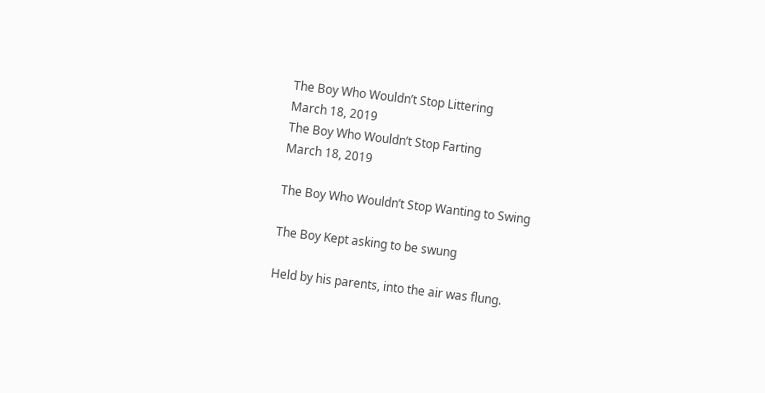The Boy Who Wouldn’t Stop Littering
March 18, 2019
The Boy Who Wouldn’t Stop Farting
March 18, 2019

The Boy Who Wouldn’t Stop Wanting to Swing

The Boy Kept asking to be swung

Held by his parents, into the air was flung.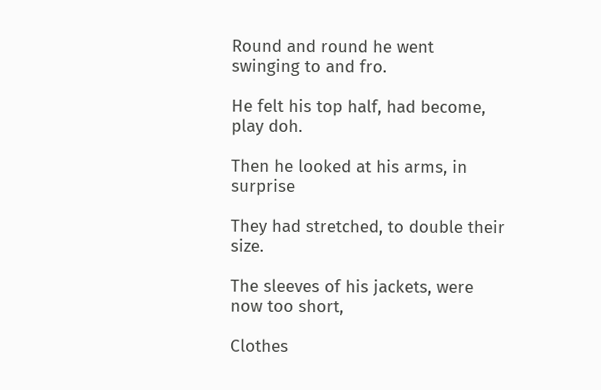Round and round he went swinging to and fro.

He felt his top half, had become, play doh.

Then he looked at his arms, in surprise

They had stretched, to double their size.

The sleeves of his jackets, were now too short,

Clothes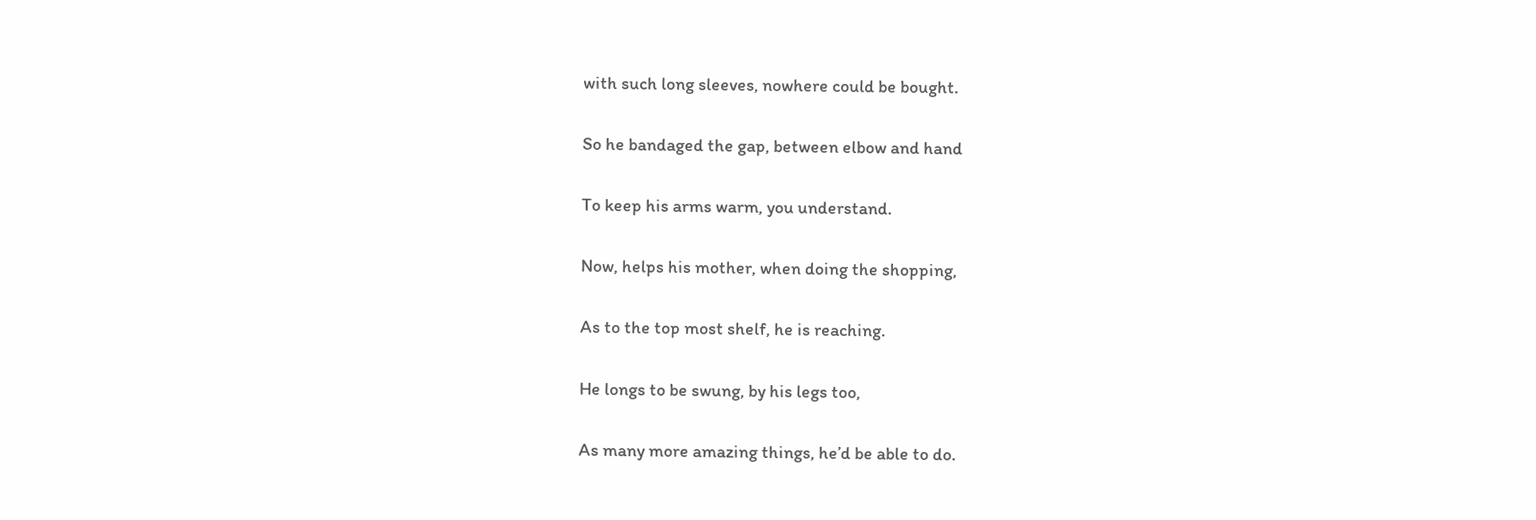with such long sleeves, nowhere could be bought.

So he bandaged the gap, between elbow and hand

To keep his arms warm, you understand.

Now, helps his mother, when doing the shopping,

As to the top most shelf, he is reaching.

He longs to be swung, by his legs too,

As many more amazing things, he’d be able to do.